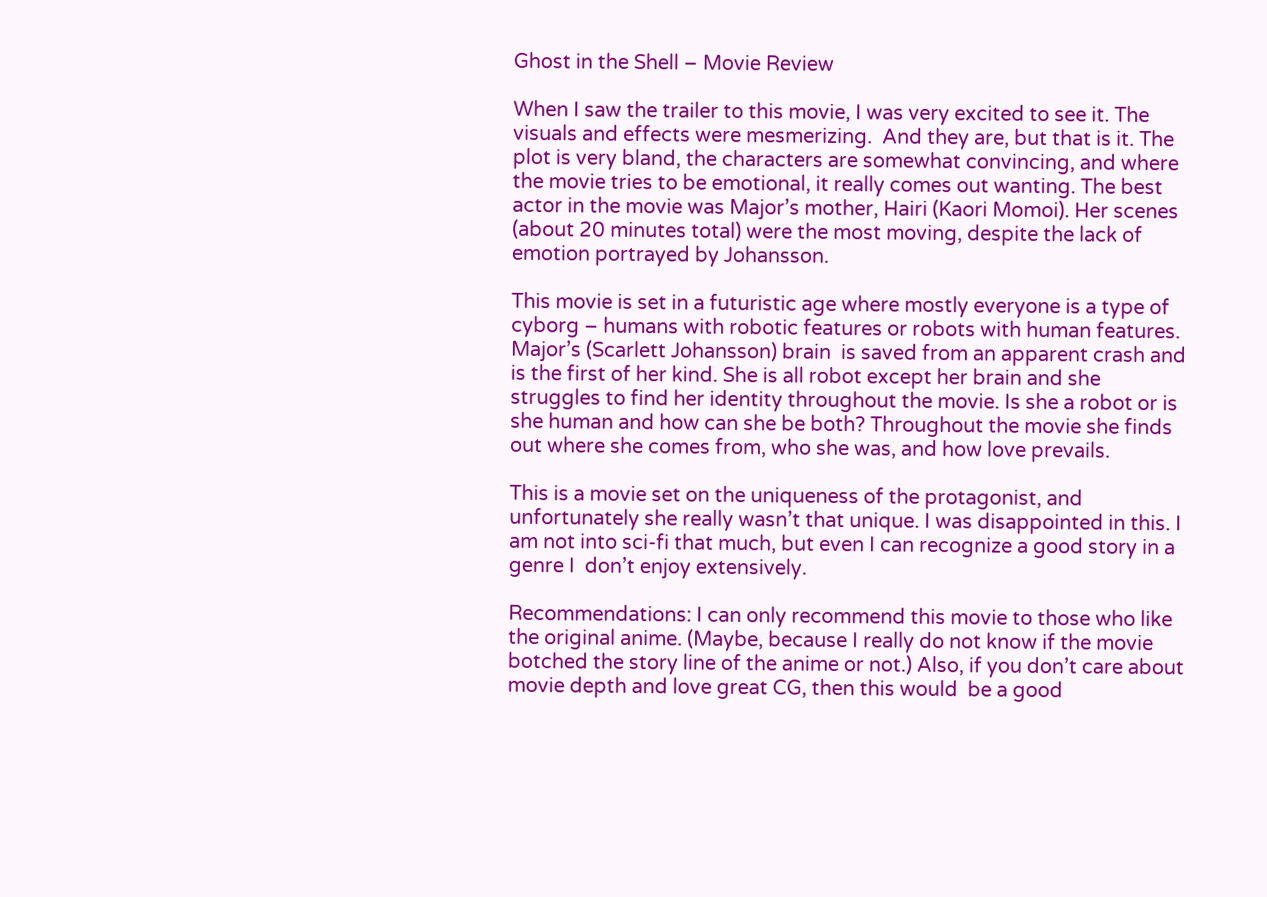Ghost in the Shell – Movie Review

When I saw the trailer to this movie, I was very excited to see it. The visuals and effects were mesmerizing.  And they are, but that is it. The plot is very bland, the characters are somewhat convincing, and where the movie tries to be emotional, it really comes out wanting. The best actor in the movie was Major’s mother, Hairi (Kaori Momoi). Her scenes (about 20 minutes total) were the most moving, despite the lack of emotion portrayed by Johansson.

This movie is set in a futuristic age where mostly everyone is a type of cyborg – humans with robotic features or robots with human features. Major’s (Scarlett Johansson) brain  is saved from an apparent crash and is the first of her kind. She is all robot except her brain and she struggles to find her identity throughout the movie. Is she a robot or is she human and how can she be both? Throughout the movie she finds out where she comes from, who she was, and how love prevails.

This is a movie set on the uniqueness of the protagonist, and unfortunately she really wasn’t that unique. I was disappointed in this. I am not into sci-fi that much, but even I can recognize a good story in a genre I  don’t enjoy extensively.

Recommendations: I can only recommend this movie to those who like the original anime. (Maybe, because I really do not know if the movie botched the story line of the anime or not.) Also, if you don’t care about movie depth and love great CG, then this would  be a good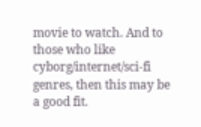movie to watch. And to those who like cyborg/internet/sci-fi genres, then this may be a good fit.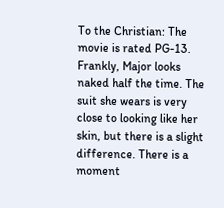To the Christian: The movie is rated PG-13. Frankly, Major looks naked half the time. The suit she wears is very close to looking like her skin, but there is a slight difference. There is a moment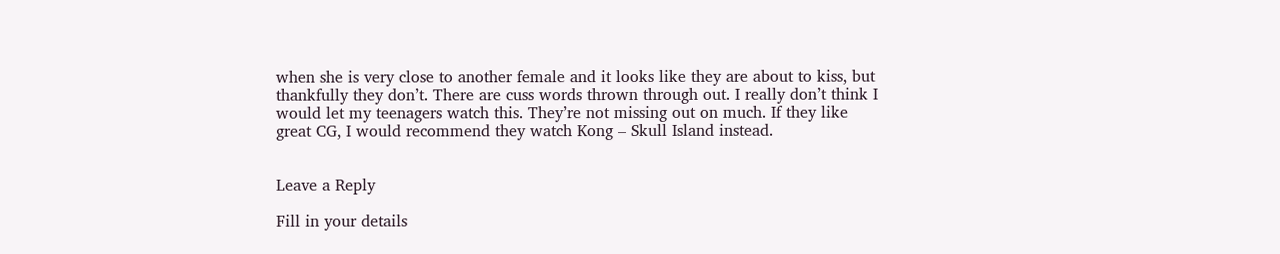when she is very close to another female and it looks like they are about to kiss, but thankfully they don’t. There are cuss words thrown through out. I really don’t think I would let my teenagers watch this. They’re not missing out on much. If they like great CG, I would recommend they watch Kong – Skull Island instead.


Leave a Reply

Fill in your details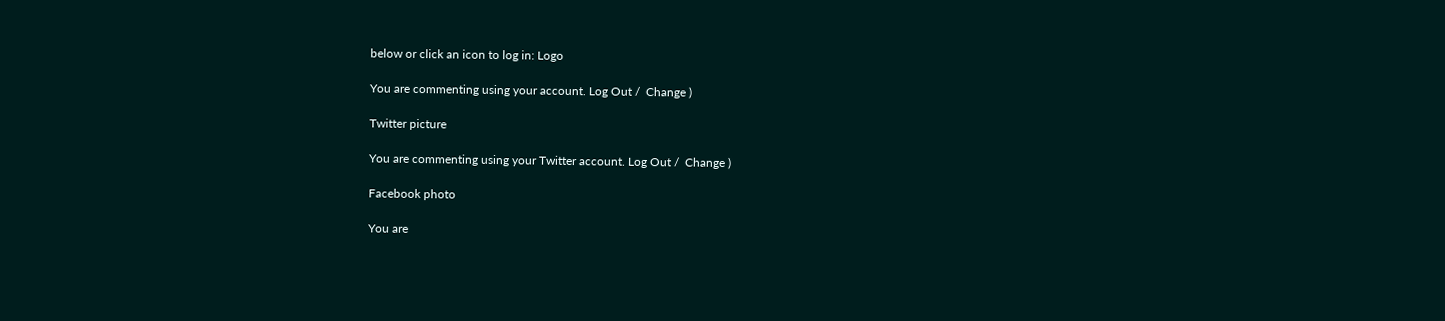below or click an icon to log in: Logo

You are commenting using your account. Log Out /  Change )

Twitter picture

You are commenting using your Twitter account. Log Out /  Change )

Facebook photo

You are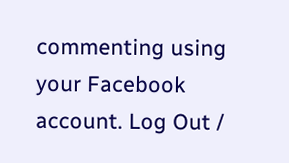commenting using your Facebook account. Log Out /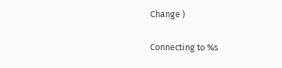Change )

Connecting to %s